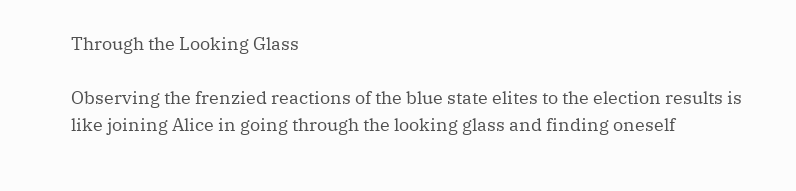Through the Looking Glass

Observing the frenzied reactions of the blue state elites to the election results is like joining Alice in going through the looking glass and finding oneself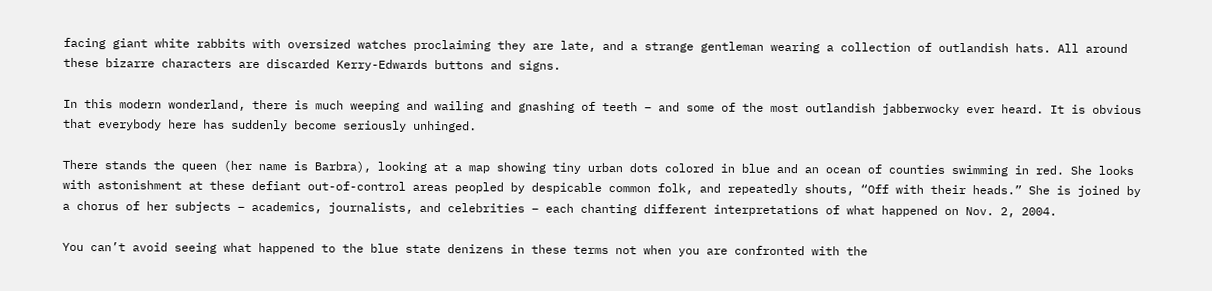facing giant white rabbits with oversized watches proclaiming they are late, and a strange gentleman wearing a collection of outlandish hats. All around these bizarre characters are discarded Kerry-Edwards buttons and signs.

In this modern wonderland, there is much weeping and wailing and gnashing of teeth – and some of the most outlandish jabberwocky ever heard. It is obvious that everybody here has suddenly become seriously unhinged.

There stands the queen (her name is Barbra), looking at a map showing tiny urban dots colored in blue and an ocean of counties swimming in red. She looks with astonishment at these defiant out-of-control areas peopled by despicable common folk, and repeatedly shouts, “Off with their heads.” She is joined by a chorus of her subjects – academics, journalists, and celebrities – each chanting different interpretations of what happened on Nov. 2, 2004.

You can’t avoid seeing what happened to the blue state denizens in these terms not when you are confronted with the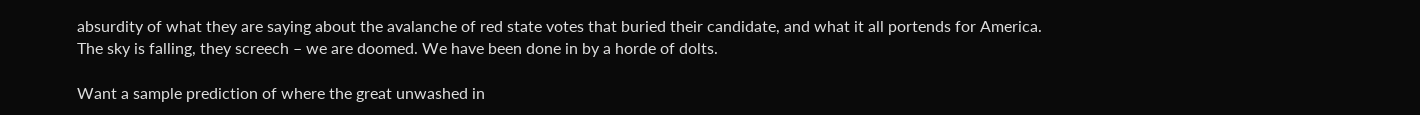absurdity of what they are saying about the avalanche of red state votes that buried their candidate, and what it all portends for America. The sky is falling, they screech – we are doomed. We have been done in by a horde of dolts.

Want a sample prediction of where the great unwashed in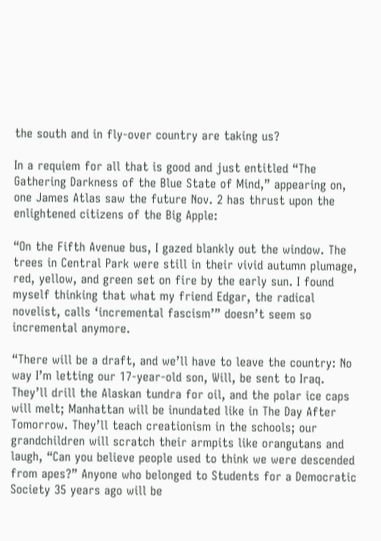the south and in fly-over country are taking us?

In a requiem for all that is good and just entitled “The Gathering Darkness of the Blue State of Mind,” appearing on, one James Atlas saw the future Nov. 2 has thrust upon the enlightened citizens of the Big Apple:

“On the Fifth Avenue bus, I gazed blankly out the window. The trees in Central Park were still in their vivid autumn plumage, red, yellow, and green set on fire by the early sun. I found myself thinking that what my friend Edgar, the radical novelist, calls ‘incremental fascism’” doesn’t seem so incremental anymore.

“There will be a draft, and we’ll have to leave the country: No way I’m letting our 17-year-old son, Will, be sent to Iraq. They’ll drill the Alaskan tundra for oil, and the polar ice caps will melt; Manhattan will be inundated like in The Day After Tomorrow. They’ll teach creationism in the schools; our grandchildren will scratch their armpits like orangutans and laugh, “Can you believe people used to think we were descended from apes?” Anyone who belonged to Students for a Democratic Society 35 years ago will be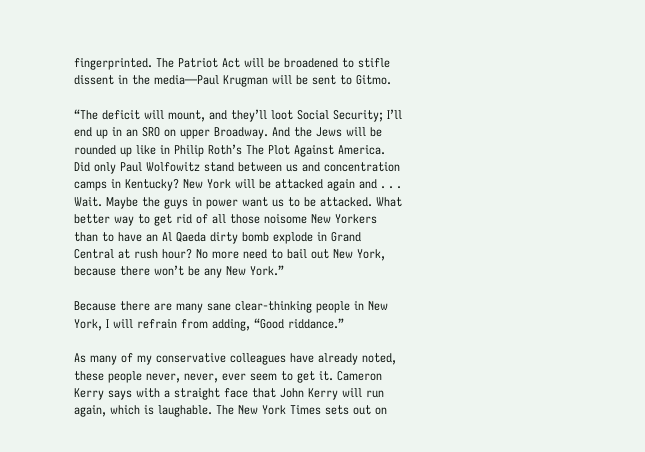fingerprinted. The Patriot Act will be broadened to stifle dissent in the media—Paul Krugman will be sent to Gitmo.

“The deficit will mount, and they’ll loot Social Security; I’ll end up in an SRO on upper Broadway. And the Jews will be rounded up like in Philip Roth’s The Plot Against America. Did only Paul Wolfowitz stand between us and concentration camps in Kentucky? New York will be attacked again and . . . Wait. Maybe the guys in power want us to be attacked. What better way to get rid of all those noisome New Yorkers than to have an Al Qaeda dirty bomb explode in Grand Central at rush hour? No more need to bail out New York, because there won’t be any New York.”

Because there are many sane clear-thinking people in New York, I will refrain from adding, “Good riddance.”

As many of my conservative colleagues have already noted, these people never, never, ever seem to get it. Cameron Kerry says with a straight face that John Kerry will run again, which is laughable. The New York Times sets out on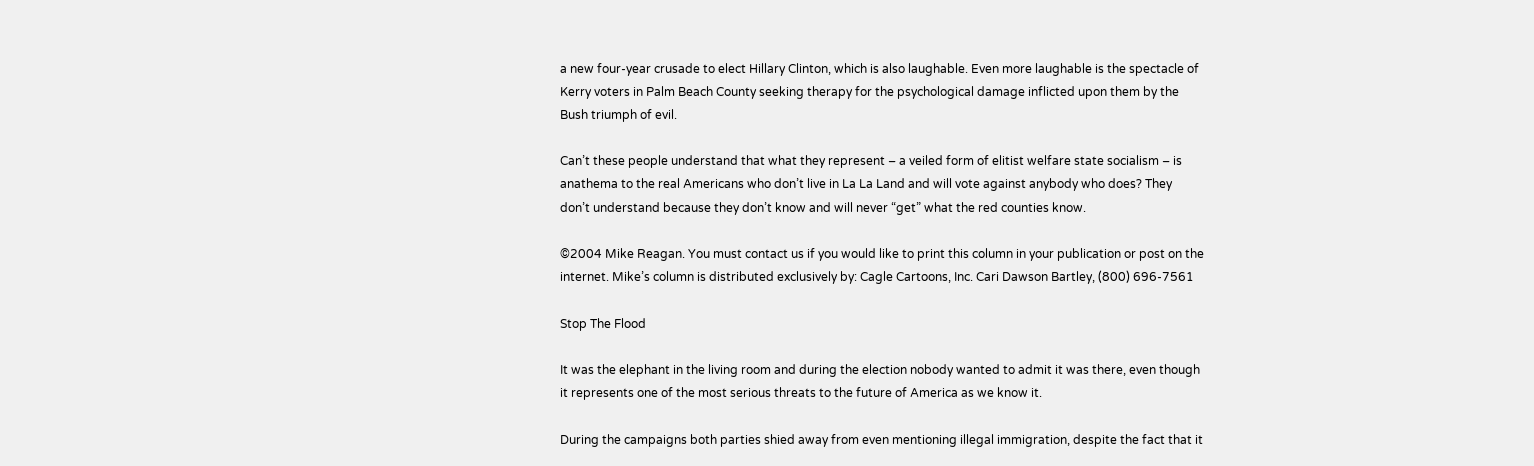a new four-year crusade to elect Hillary Clinton, which is also laughable. Even more laughable is the spectacle of Kerry voters in Palm Beach County seeking therapy for the psychological damage inflicted upon them by the Bush triumph of evil.

Can’t these people understand that what they represent – a veiled form of elitist welfare state socialism – is anathema to the real Americans who don’t live in La La Land and will vote against anybody who does? They don’t understand because they don’t know and will never “get” what the red counties know.

©2004 Mike Reagan. You must contact us if you would like to print this column in your publication or post on the internet. Mike’s column is distributed exclusively by: Cagle Cartoons, Inc. Cari Dawson Bartley, (800) 696-7561

Stop The Flood

It was the elephant in the living room and during the election nobody wanted to admit it was there, even though it represents one of the most serious threats to the future of America as we know it.

During the campaigns both parties shied away from even mentioning illegal immigration, despite the fact that it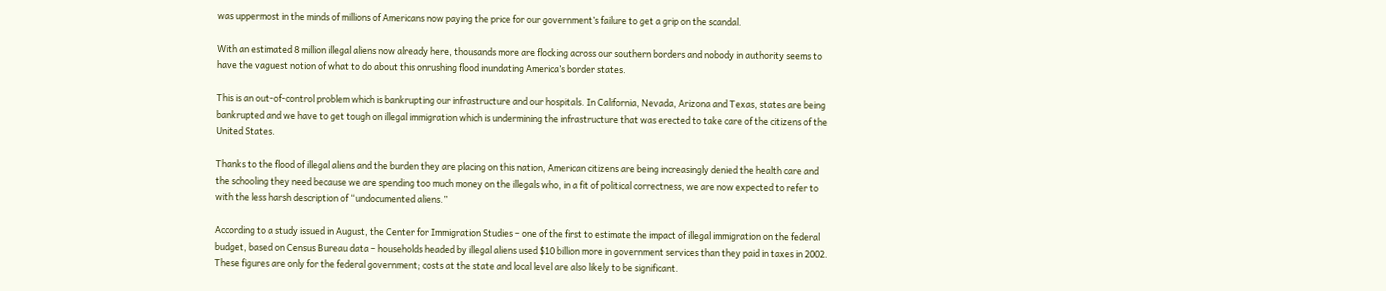was uppermost in the minds of millions of Americans now paying the price for our government’s failure to get a grip on the scandal.

With an estimated 8 million illegal aliens now already here, thousands more are flocking across our southern borders and nobody in authority seems to have the vaguest notion of what to do about this onrushing flood inundating America’s border states.

This is an out-of-control problem which is bankrupting our infrastructure and our hospitals. In California, Nevada, Arizona and Texas, states are being bankrupted and we have to get tough on illegal immigration which is undermining the infrastructure that was erected to take care of the citizens of the United States.

Thanks to the flood of illegal aliens and the burden they are placing on this nation, American citizens are being increasingly denied the health care and the schooling they need because we are spending too much money on the illegals who, in a fit of political correctness, we are now expected to refer to with the less harsh description of “undocumented aliens.”

According to a study issued in August, the Center for Immigration Studies – one of the first to estimate the impact of illegal immigration on the federal budget, based on Census Bureau data – households headed by illegal aliens used $10 billion more in government services than they paid in taxes in 2002. These figures are only for the federal government; costs at the state and local level are also likely to be significant.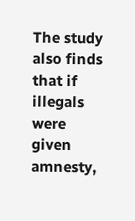The study also finds that if illegals were given amnesty,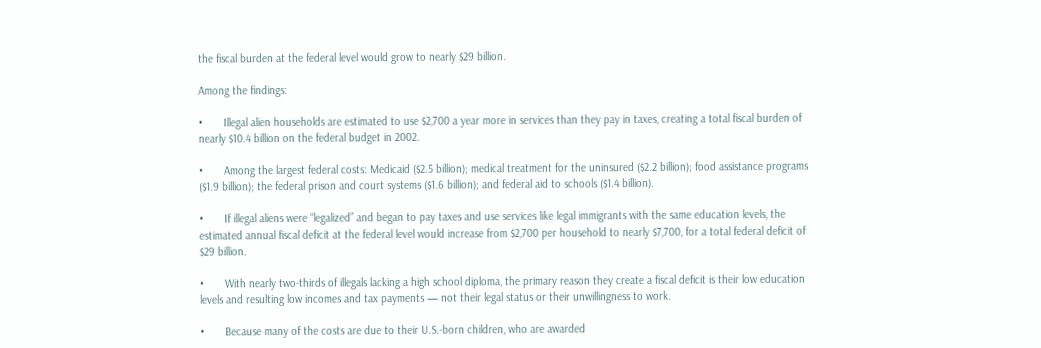the fiscal burden at the federal level would grow to nearly $29 billion.

Among the findings:

•       Illegal alien households are estimated to use $2,700 a year more in services than they pay in taxes, creating a total fiscal burden of nearly $10.4 billion on the federal budget in 2002.

•       Among the largest federal costs: Medicaid ($2.5 billion); medical treatment for the uninsured ($2.2 billion); food assistance programs ($1.9 billion); the federal prison and court systems ($1.6 billion); and federal aid to schools ($1.4 billion).

•       If illegal aliens were “legalized” and began to pay taxes and use services like legal immigrants with the same education levels, the estimated annual fiscal deficit at the federal level would increase from $2,700 per household to nearly $7,700, for a total federal deficit of $29 billion.

•       With nearly two-thirds of illegals lacking a high school diploma, the primary reason they create a fiscal deficit is their low education levels and resulting low incomes and tax payments — not their legal status or their unwillingness to work.

•       Because many of the costs are due to their U.S.-born children, who are awarded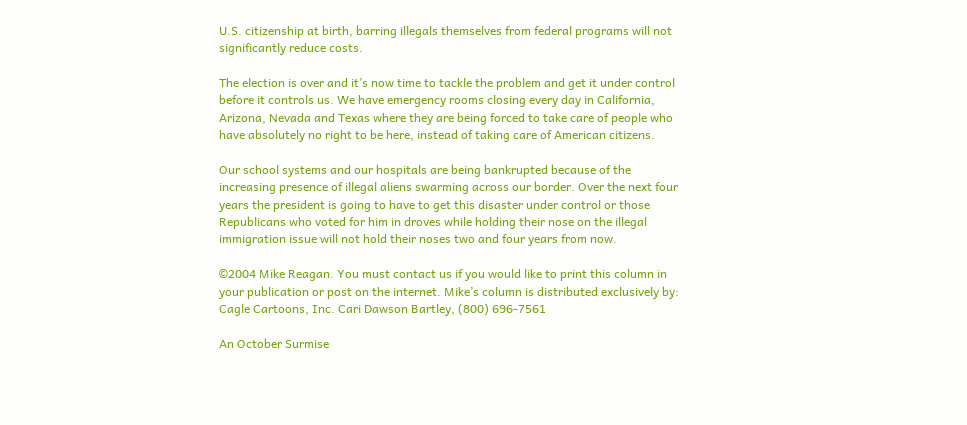U.S. citizenship at birth, barring illegals themselves from federal programs will not significantly reduce costs.

The election is over and it’s now time to tackle the problem and get it under control before it controls us. We have emergency rooms closing every day in California, Arizona, Nevada and Texas where they are being forced to take care of people who have absolutely no right to be here, instead of taking care of American citizens.

Our school systems and our hospitals are being bankrupted because of the increasing presence of illegal aliens swarming across our border. Over the next four years the president is going to have to get this disaster under control or those Republicans who voted for him in droves while holding their nose on the illegal immigration issue will not hold their noses two and four years from now.

©2004 Mike Reagan. You must contact us if you would like to print this column in your publication or post on the internet. Mike’s column is distributed exclusively by: Cagle Cartoons, Inc. Cari Dawson Bartley, (800) 696-7561

An October Surmise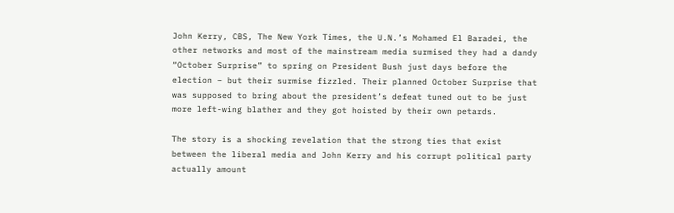John Kerry, CBS, The New York Times, the U.N.’s Mohamed El Baradei, the other networks and most of the mainstream media surmised they had a dandy “October Surprise” to spring on President Bush just days before the election – but their surmise fizzled. Their planned October Surprise that was supposed to bring about the president’s defeat tuned out to be just more left-wing blather and they got hoisted by their own petards.

The story is a shocking revelation that the strong ties that exist between the liberal media and John Kerry and his corrupt political party actually amount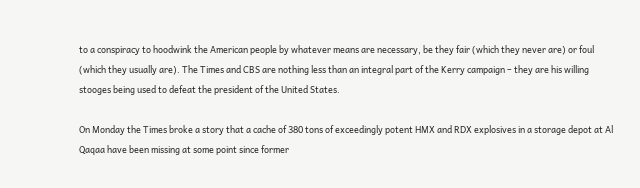to a conspiracy to hoodwink the American people by whatever means are necessary, be they fair (which they never are) or foul (which they usually are). The Times and CBS are nothing less than an integral part of the Kerry campaign – they are his willing stooges being used to defeat the president of the United States.

On Monday the Times broke a story that a cache of 380 tons of exceedingly potent HMX and RDX explosives in a storage depot at Al Qaqaa have been missing at some point since former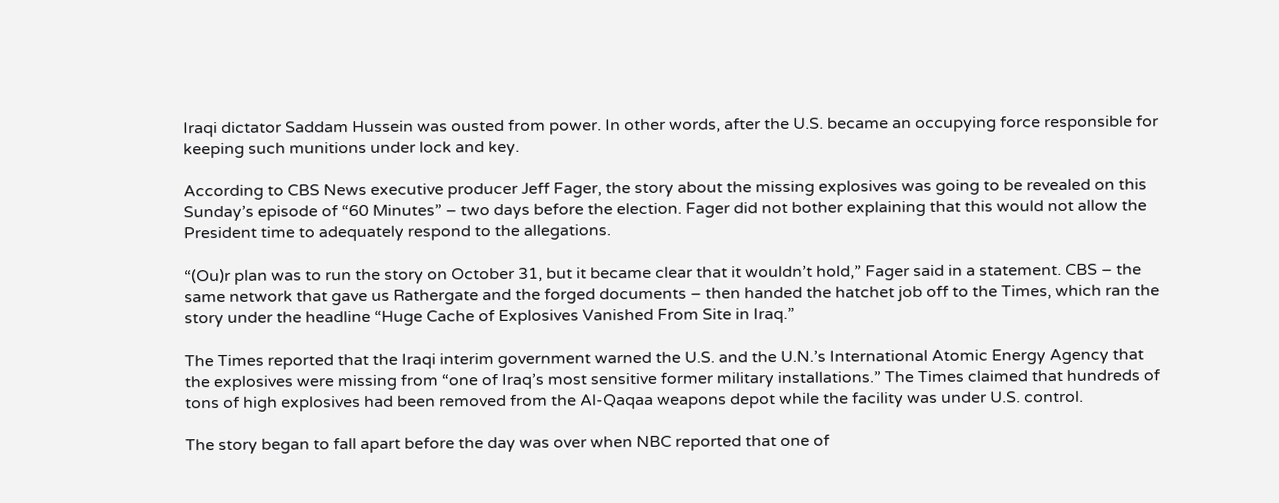Iraqi dictator Saddam Hussein was ousted from power. In other words, after the U.S. became an occupying force responsible for keeping such munitions under lock and key.

According to CBS News executive producer Jeff Fager, the story about the missing explosives was going to be revealed on this Sunday’s episode of “60 Minutes” – two days before the election. Fager did not bother explaining that this would not allow the President time to adequately respond to the allegations.

“(Ou)r plan was to run the story on October 31, but it became clear that it wouldn’t hold,” Fager said in a statement. CBS – the same network that gave us Rathergate and the forged documents – then handed the hatchet job off to the Times, which ran the story under the headline “Huge Cache of Explosives Vanished From Site in Iraq.”

The Times reported that the Iraqi interim government warned the U.S. and the U.N.’s International Atomic Energy Agency that the explosives were missing from “one of Iraq’s most sensitive former military installations.” The Times claimed that hundreds of tons of high explosives had been removed from the Al-Qaqaa weapons depot while the facility was under U.S. control.

The story began to fall apart before the day was over when NBC reported that one of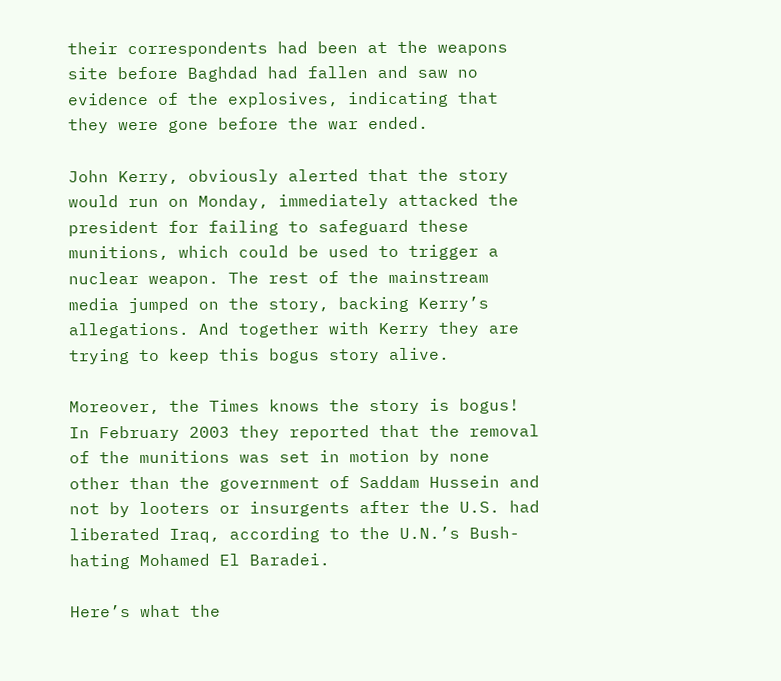their correspondents had been at the weapons site before Baghdad had fallen and saw no evidence of the explosives, indicating that they were gone before the war ended.

John Kerry, obviously alerted that the story would run on Monday, immediately attacked the president for failing to safeguard these munitions, which could be used to trigger a nuclear weapon. The rest of the mainstream media jumped on the story, backing Kerry’s allegations. And together with Kerry they are trying to keep this bogus story alive.

Moreover, the Times knows the story is bogus! In February 2003 they reported that the removal of the munitions was set in motion by none other than the government of Saddam Hussein and not by looters or insurgents after the U.S. had liberated Iraq, according to the U.N.’s Bush-hating Mohamed El Baradei.

Here’s what the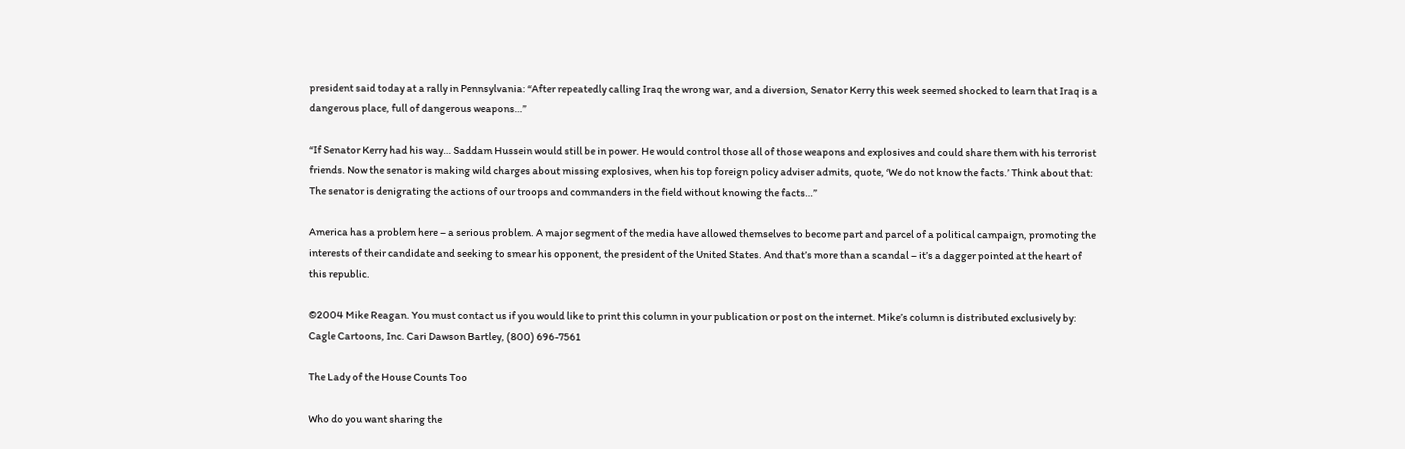president said today at a rally in Pennsylvania: “After repeatedly calling Iraq the wrong war, and a diversion, Senator Kerry this week seemed shocked to learn that Iraq is a dangerous place, full of dangerous weapons…”

“If Senator Kerry had his way… Saddam Hussein would still be in power. He would control those all of those weapons and explosives and could share them with his terrorist friends. Now the senator is making wild charges about missing explosives, when his top foreign policy adviser admits, quote, ‘We do not know the facts.’ Think about that: The senator is denigrating the actions of our troops and commanders in the field without knowing the facts…”

America has a problem here – a serious problem. A major segment of the media have allowed themselves to become part and parcel of a political campaign, promoting the interests of their candidate and seeking to smear his opponent, the president of the United States. And that’s more than a scandal – it’s a dagger pointed at the heart of this republic.

©2004 Mike Reagan. You must contact us if you would like to print this column in your publication or post on the internet. Mike’s column is distributed exclusively by: Cagle Cartoons, Inc. Cari Dawson Bartley, (800) 696-7561

The Lady of the House Counts Too

Who do you want sharing the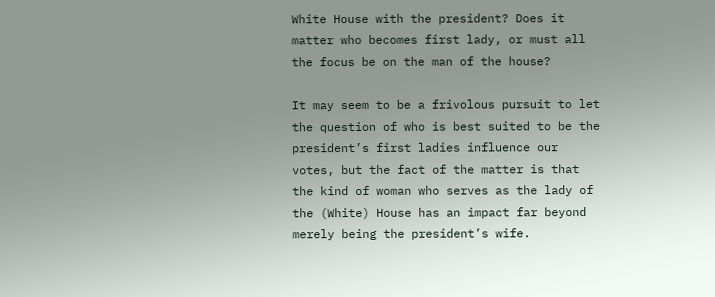White House with the president? Does it matter who becomes first lady, or must all the focus be on the man of the house?

It may seem to be a frivolous pursuit to let the question of who is best suited to be the president’s first ladies influence our votes, but the fact of the matter is that the kind of woman who serves as the lady of the (White) House has an impact far beyond merely being the president’s wife.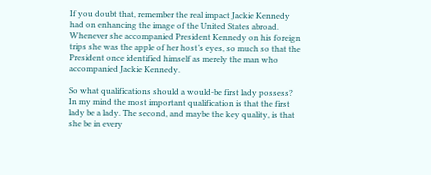If you doubt that, remember the real impact Jackie Kennedy had on enhancing the image of the United States abroad. Whenever she accompanied President Kennedy on his foreign trips she was the apple of her host’s eyes, so much so that the President once identified himself as merely the man who accompanied Jackie Kennedy.

So what qualifications should a would-be first lady possess? In my mind the most important qualification is that the first lady be a lady. The second, and maybe the key quality, is that she be in every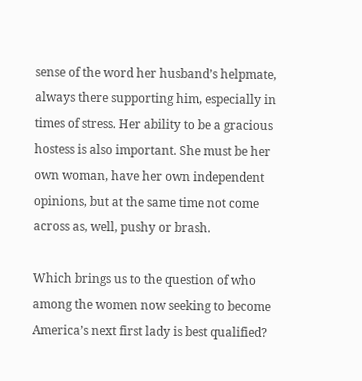sense of the word her husband’s helpmate, always there supporting him, especially in times of stress. Her ability to be a gracious hostess is also important. She must be her own woman, have her own independent opinions, but at the same time not come across as, well, pushy or brash.

Which brings us to the question of who among the women now seeking to become America’s next first lady is best qualified?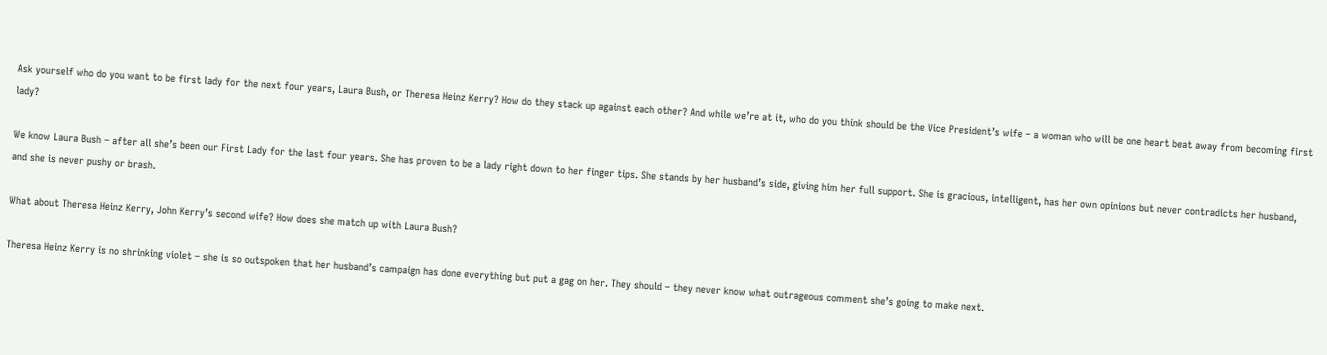Ask yourself who do you want to be first lady for the next four years, Laura Bush, or Theresa Heinz Kerry? How do they stack up against each other? And while we’re at it, who do you think should be the Vice President’s wife – a woman who will be one heart beat away from becoming first lady?

We know Laura Bush – after all she’s been our First Lady for the last four years. She has proven to be a lady right down to her finger tips. She stands by her husband’s side, giving him her full support. She is gracious, intelligent, has her own opinions but never contradicts her husband, and she is never pushy or brash.

What about Theresa Heinz Kerry, John Kerry’s second wife? How does she match up with Laura Bush?

Theresa Heinz Kerry is no shrinking violet – she is so outspoken that her husband’s campaign has done everything but put a gag on her. They should – they never know what outrageous comment she’s going to make next.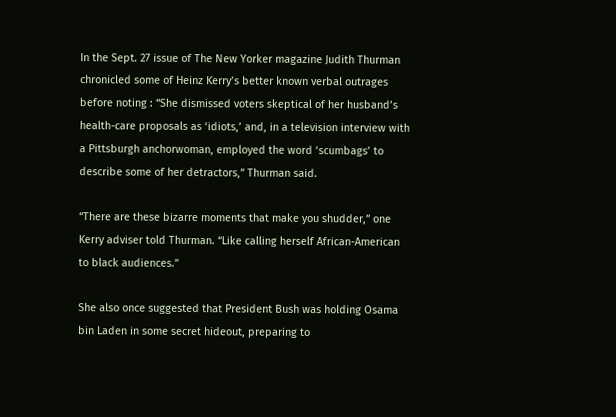In the Sept. 27 issue of The New Yorker magazine Judith Thurman chronicled some of Heinz Kerry’s better known verbal outrages before noting : “She dismissed voters skeptical of her husband’s health-care proposals as ‘idiots,’ and, in a television interview with a Pittsburgh anchorwoman, employed the word ‘scumbags’ to describe some of her detractors,” Thurman said.

“There are these bizarre moments that make you shudder,” one Kerry adviser told Thurman. “Like calling herself African-American to black audiences.”

She also once suggested that President Bush was holding Osama bin Laden in some secret hideout, preparing to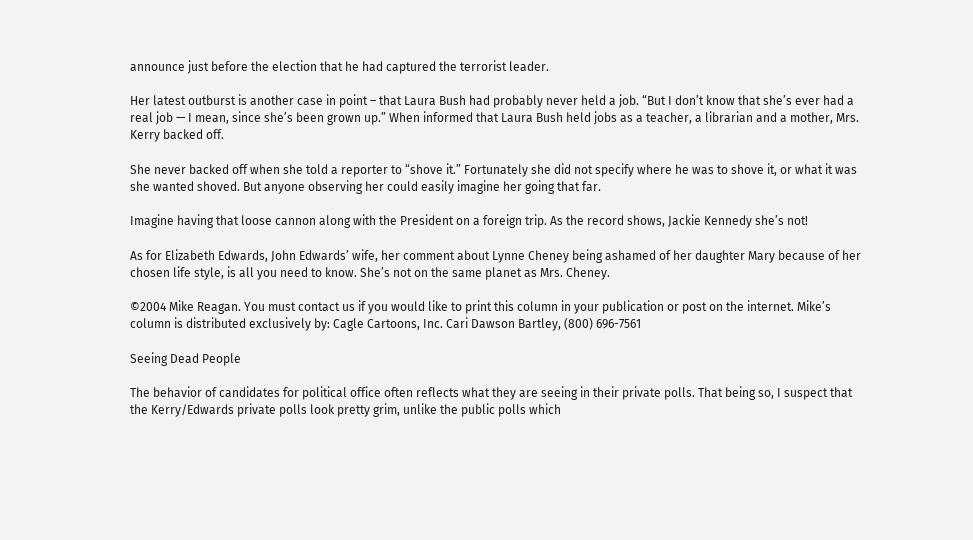announce just before the election that he had captured the terrorist leader.

Her latest outburst is another case in point – that Laura Bush had probably never held a job. “But I don’t know that she’s ever had a real job — I mean, since she’s been grown up.” When informed that Laura Bush held jobs as a teacher, a librarian and a mother, Mrs. Kerry backed off.

She never backed off when she told a reporter to “shove it.” Fortunately she did not specify where he was to shove it, or what it was she wanted shoved. But anyone observing her could easily imagine her going that far.

Imagine having that loose cannon along with the President on a foreign trip. As the record shows, Jackie Kennedy she’s not!

As for Elizabeth Edwards, John Edwards’ wife, her comment about Lynne Cheney being ashamed of her daughter Mary because of her chosen life style, is all you need to know. She’s not on the same planet as Mrs. Cheney.

©2004 Mike Reagan. You must contact us if you would like to print this column in your publication or post on the internet. Mike’s column is distributed exclusively by: Cagle Cartoons, Inc. Cari Dawson Bartley, (800) 696-7561

Seeing Dead People

The behavior of candidates for political office often reflects what they are seeing in their private polls. That being so, I suspect that the Kerry/Edwards private polls look pretty grim, unlike the public polls which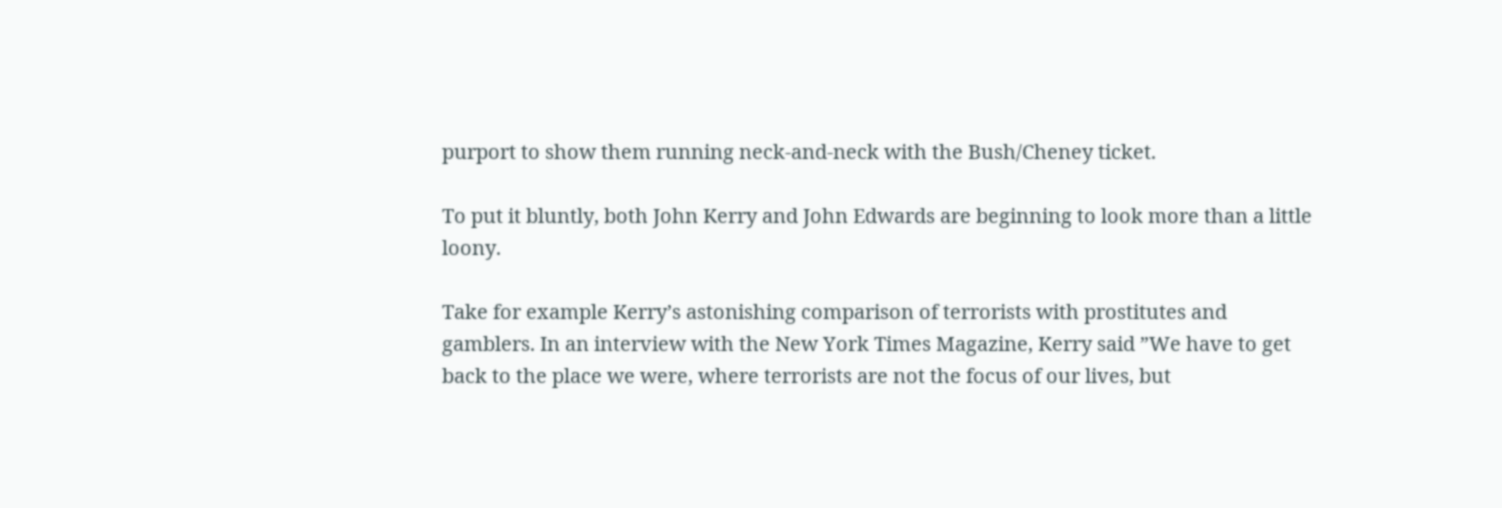purport to show them running neck-and-neck with the Bush/Cheney ticket.

To put it bluntly, both John Kerry and John Edwards are beginning to look more than a little loony.

Take for example Kerry’s astonishing comparison of terrorists with prostitutes and gamblers. In an interview with the New York Times Magazine, Kerry said ”We have to get back to the place we were, where terrorists are not the focus of our lives, but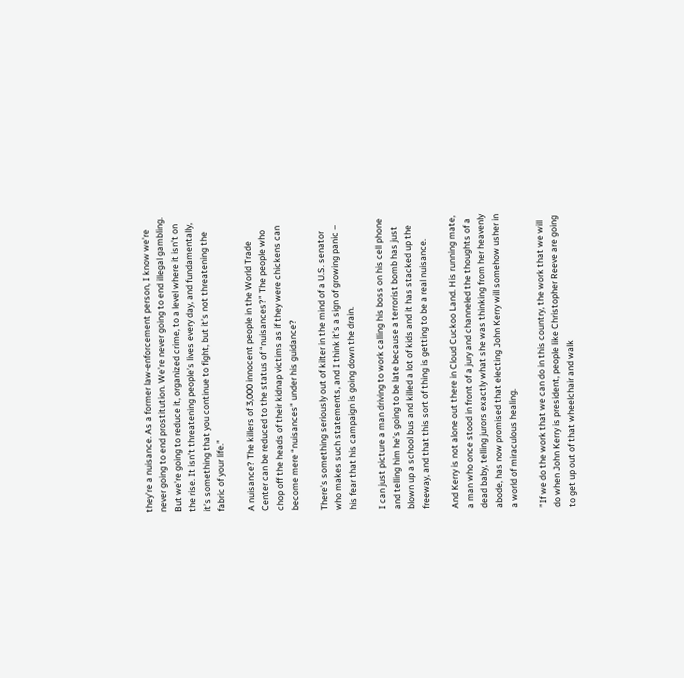they’re a nuisance. As a former law-enforcement person, I know we’re never going to end prostitution. We’re never going to end illegal gambling. But we’re going to reduce it, organized crime, to a level where it isn’t on the rise. It isn’t threatening people’s lives every day, and fundamentally, it’s something that you continue to fight, but it’s not threatening the fabric of your life.”

A nuisance? The killers of 3,000 innocent people in the World Trade Center can be reduced to the status of “nuisances?” The people who chop off the heads of their kidnap victims as if they were chickens can become mere “nuisances” under his guidance?

There’s something seriously out of kilter in the mind of a U.S. senator who makes such statements, and I think it’s a sign of growing panic – his fear that his campaign is going down the drain.

I can just picture a man driving to work calling his boss on his cell phone and telling him he’s going to be late because a terrorist bomb has just blown up a school bus and killed a lot of kids and it has stacked up the freeway, and that this sort of thing is getting to be a real nuisance.

And Kerry is not alone out there in Cloud Cuckoo Land. His running mate, a man who once stood in front of a jury and channeled the thoughts of a dead baby, telling jurors exactly what she was thinking from her heavenly abode, has now promised that electing John Kerry will somehow usher in a world of miraculous healing.

”If we do the work that we can do in this country, the work that we will do when John Kerry is president, people like Christopher Reeve are going to get up out of that wheelchair and walk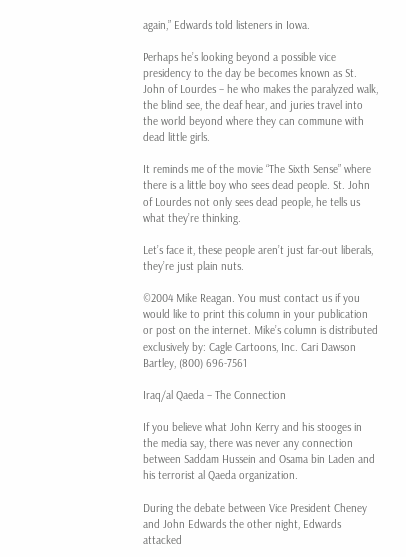again,” Edwards told listeners in Iowa.

Perhaps he’s looking beyond a possible vice presidency to the day be becomes known as St. John of Lourdes – he who makes the paralyzed walk, the blind see, the deaf hear, and juries travel into the world beyond where they can commune with dead little girls.

It reminds me of the movie “The Sixth Sense” where there is a little boy who sees dead people. St. John of Lourdes not only sees dead people, he tells us what they’re thinking.

Let’s face it, these people aren’t just far-out liberals, they’re just plain nuts.

©2004 Mike Reagan. You must contact us if you would like to print this column in your publication or post on the internet. Mike’s column is distributed exclusively by: Cagle Cartoons, Inc. Cari Dawson Bartley, (800) 696-7561

Iraq/al Qaeda – The Connection

If you believe what John Kerry and his stooges in the media say, there was never any connection between Saddam Hussein and Osama bin Laden and his terrorist al Qaeda organization.

During the debate between Vice President Cheney and John Edwards the other night, Edwards attacked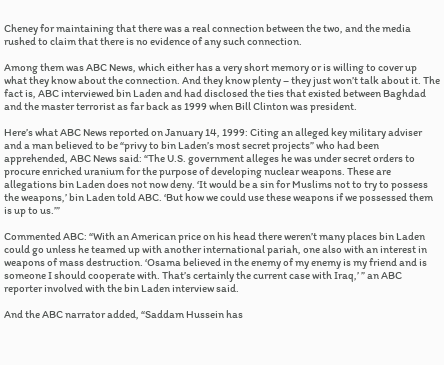Cheney for maintaining that there was a real connection between the two, and the media rushed to claim that there is no evidence of any such connection.

Among them was ABC News, which either has a very short memory or is willing to cover up what they know about the connection. And they know plenty – they just won’t talk about it. The fact is, ABC interviewed bin Laden and had disclosed the ties that existed between Baghdad and the master terrorist as far back as 1999 when Bill Clinton was president.

Here’s what ABC News reported on January 14, 1999: Citing an alleged key military adviser and a man believed to be “privy to bin Laden’s most secret projects” who had been apprehended, ABC News said: “The U.S. government alleges he was under secret orders to procure enriched uranium for the purpose of developing nuclear weapons. These are allegations bin Laden does not now deny. ‘It would be a sin for Muslims not to try to possess the weapons,’ bin Laden told ABC. ‘But how we could use these weapons if we possessed them is up to us.’”

Commented ABC: “With an American price on his head there weren’t many places bin Laden could go unless he teamed up with another international pariah, one also with an interest in weapons of mass destruction. ‘Osama believed in the enemy of my enemy is my friend and is someone I should cooperate with. That’s certainly the current case with Iraq,’ ” an ABC reporter involved with the bin Laden interview said.

And the ABC narrator added, “Saddam Hussein has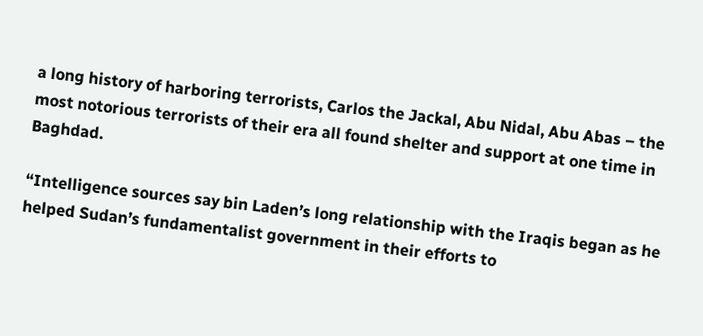a long history of harboring terrorists, Carlos the Jackal, Abu Nidal, Abu Abas – the most notorious terrorists of their era all found shelter and support at one time in Baghdad.

“Intelligence sources say bin Laden’s long relationship with the Iraqis began as he helped Sudan’s fundamentalist government in their efforts to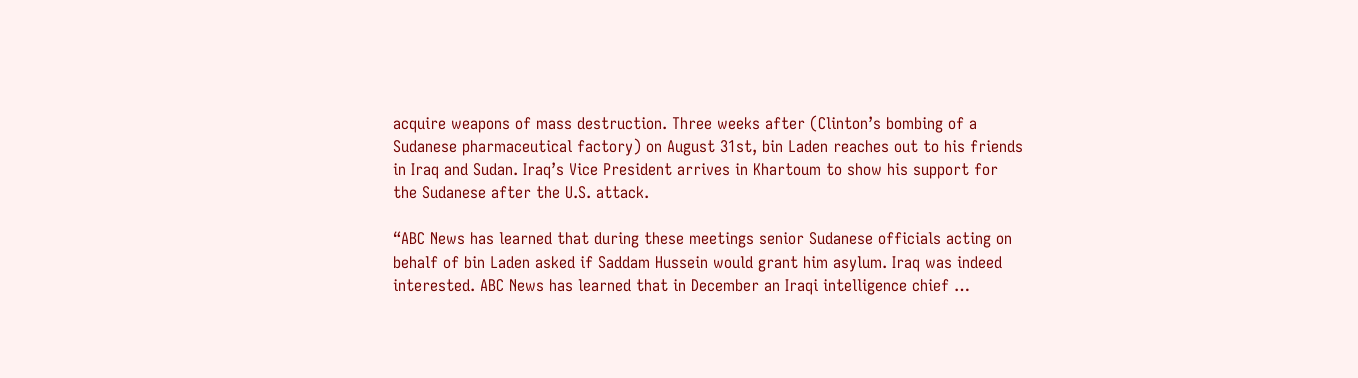acquire weapons of mass destruction. Three weeks after (Clinton’s bombing of a Sudanese pharmaceutical factory) on August 31st, bin Laden reaches out to his friends in Iraq and Sudan. Iraq’s Vice President arrives in Khartoum to show his support for the Sudanese after the U.S. attack.

“ABC News has learned that during these meetings senior Sudanese officials acting on behalf of bin Laden asked if Saddam Hussein would grant him asylum. Iraq was indeed interested. ABC News has learned that in December an Iraqi intelligence chief …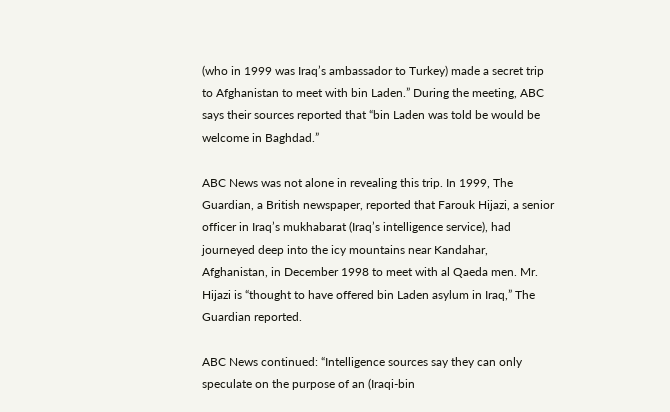(who in 1999 was Iraq’s ambassador to Turkey) made a secret trip to Afghanistan to meet with bin Laden.” During the meeting, ABC says their sources reported that “bin Laden was told be would be welcome in Baghdad.”

ABC News was not alone in revealing this trip. In 1999, The Guardian, a British newspaper, reported that Farouk Hijazi, a senior officer in Iraq’s mukhabarat (Iraq’s intelligence service), had journeyed deep into the icy mountains near Kandahar, Afghanistan, in December 1998 to meet with al Qaeda men. Mr. Hijazi is “thought to have offered bin Laden asylum in Iraq,” The Guardian reported.

ABC News continued: “Intelligence sources say they can only speculate on the purpose of an (Iraqi-bin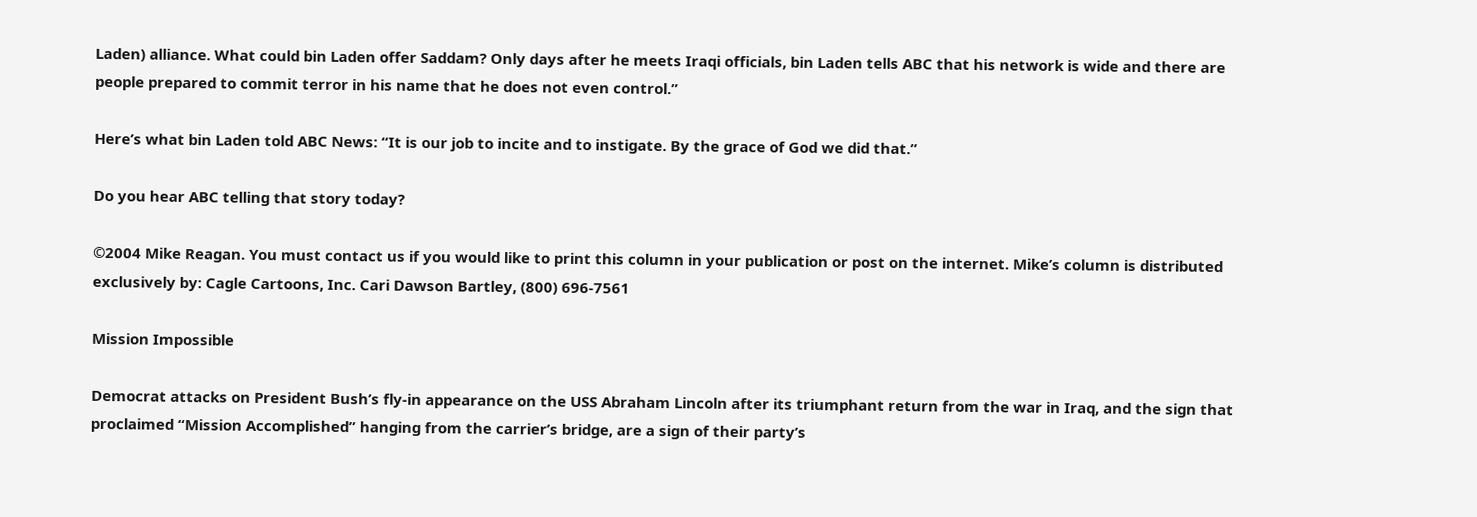Laden) alliance. What could bin Laden offer Saddam? Only days after he meets Iraqi officials, bin Laden tells ABC that his network is wide and there are people prepared to commit terror in his name that he does not even control.”

Here’s what bin Laden told ABC News: “It is our job to incite and to instigate. By the grace of God we did that.”

Do you hear ABC telling that story today?

©2004 Mike Reagan. You must contact us if you would like to print this column in your publication or post on the internet. Mike’s column is distributed exclusively by: Cagle Cartoons, Inc. Cari Dawson Bartley, (800) 696-7561

Mission Impossible

Democrat attacks on President Bush’s fly-in appearance on the USS Abraham Lincoln after its triumphant return from the war in Iraq, and the sign that proclaimed “Mission Accomplished” hanging from the carrier’s bridge, are a sign of their party’s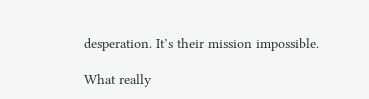desperation. It’s their mission impossible.

What really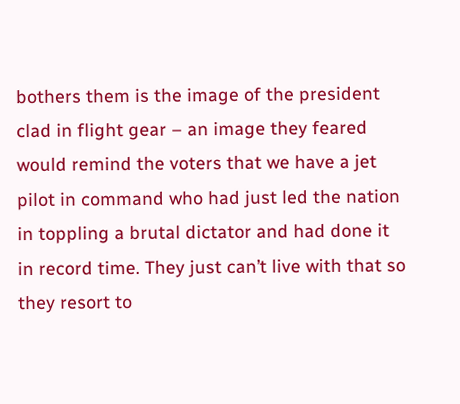bothers them is the image of the president clad in flight gear – an image they feared would remind the voters that we have a jet pilot in command who had just led the nation in toppling a brutal dictator and had done it in record time. They just can’t live with that so they resort to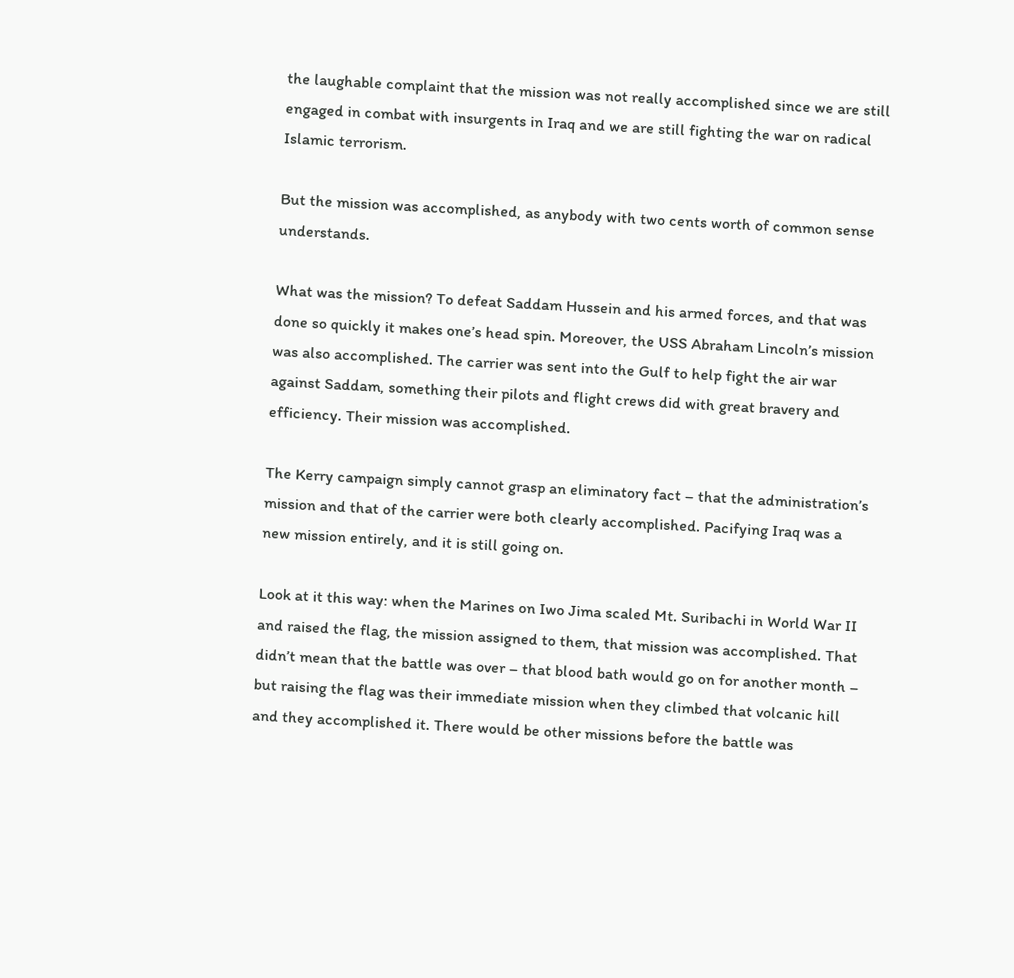the laughable complaint that the mission was not really accomplished since we are still engaged in combat with insurgents in Iraq and we are still fighting the war on radical Islamic terrorism.

But the mission was accomplished, as anybody with two cents worth of common sense understands.

What was the mission? To defeat Saddam Hussein and his armed forces, and that was done so quickly it makes one’s head spin. Moreover, the USS Abraham Lincoln’s mission was also accomplished. The carrier was sent into the Gulf to help fight the air war against Saddam, something their pilots and flight crews did with great bravery and efficiency. Their mission was accomplished.

The Kerry campaign simply cannot grasp an eliminatory fact – that the administration’s mission and that of the carrier were both clearly accomplished. Pacifying Iraq was a new mission entirely, and it is still going on.

Look at it this way: when the Marines on Iwo Jima scaled Mt. Suribachi in World War II and raised the flag, the mission assigned to them, that mission was accomplished. That didn’t mean that the battle was over – that blood bath would go on for another month – but raising the flag was their immediate mission when they climbed that volcanic hill and they accomplished it. There would be other missions before the battle was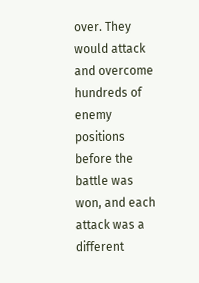over. They would attack and overcome hundreds of enemy positions before the battle was won, and each attack was a different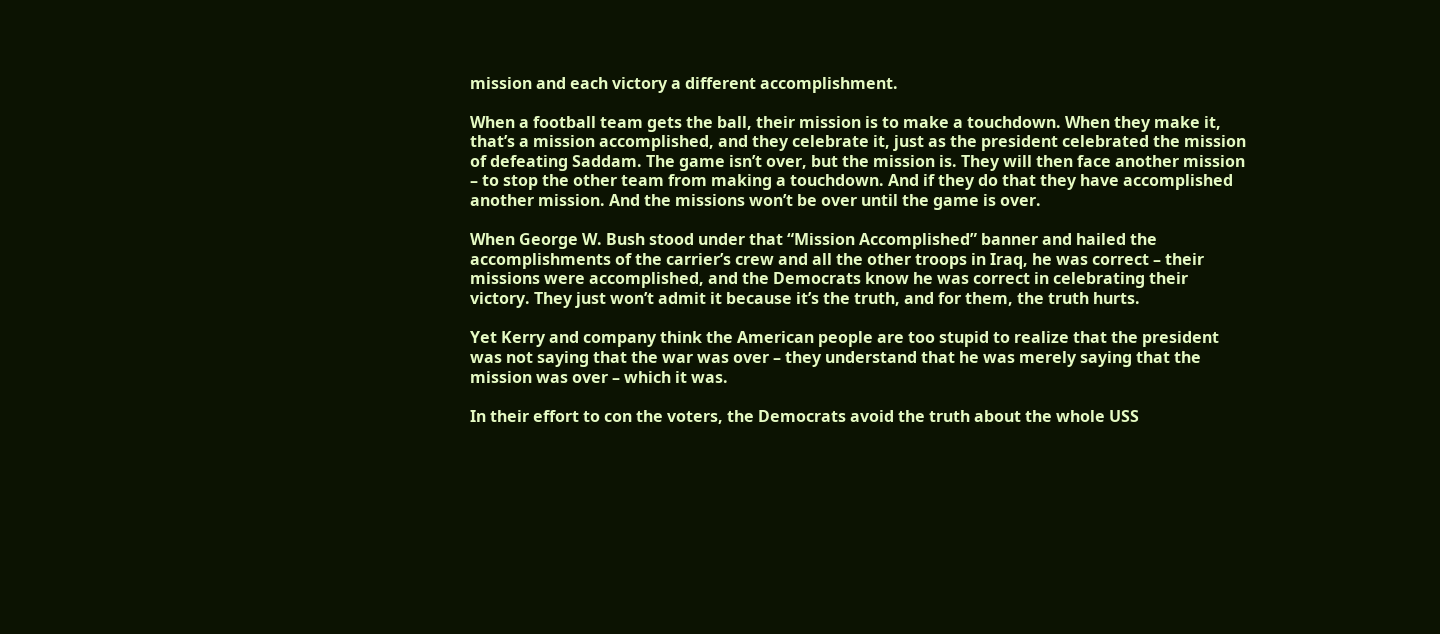mission and each victory a different accomplishment.

When a football team gets the ball, their mission is to make a touchdown. When they make it, that’s a mission accomplished, and they celebrate it, just as the president celebrated the mission of defeating Saddam. The game isn’t over, but the mission is. They will then face another mission – to stop the other team from making a touchdown. And if they do that they have accomplished another mission. And the missions won’t be over until the game is over.

When George W. Bush stood under that “Mission Accomplished” banner and hailed the accomplishments of the carrier’s crew and all the other troops in Iraq, he was correct – their missions were accomplished, and the Democrats know he was correct in celebrating their victory. They just won’t admit it because it’s the truth, and for them, the truth hurts.

Yet Kerry and company think the American people are too stupid to realize that the president was not saying that the war was over – they understand that he was merely saying that the mission was over – which it was.

In their effort to con the voters, the Democrats avoid the truth about the whole USS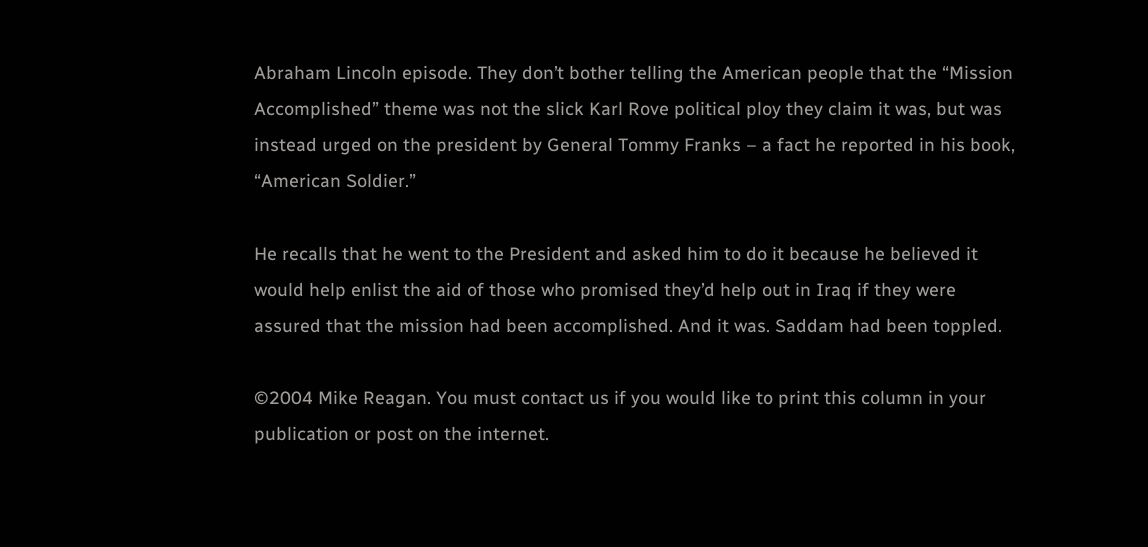Abraham Lincoln episode. They don’t bother telling the American people that the “Mission Accomplished” theme was not the slick Karl Rove political ploy they claim it was, but was instead urged on the president by General Tommy Franks – a fact he reported in his book, “American Soldier.”

He recalls that he went to the President and asked him to do it because he believed it would help enlist the aid of those who promised they’d help out in Iraq if they were assured that the mission had been accomplished. And it was. Saddam had been toppled.

©2004 Mike Reagan. You must contact us if you would like to print this column in your publication or post on the internet.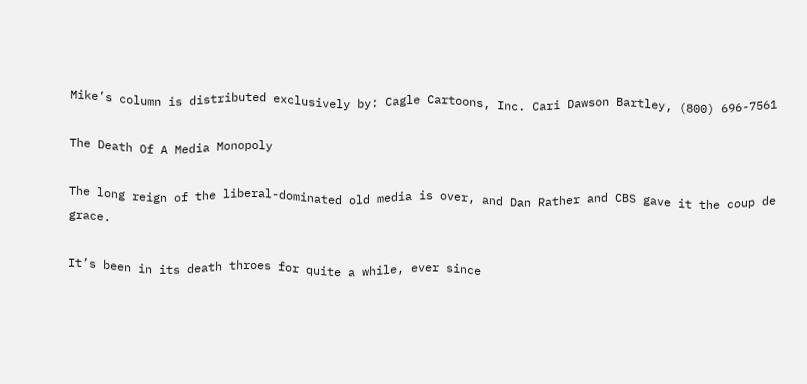Mike’s column is distributed exclusively by: Cagle Cartoons, Inc. Cari Dawson Bartley, (800) 696-7561

The Death Of A Media Monopoly

The long reign of the liberal-dominated old media is over, and Dan Rather and CBS gave it the coup de grace.

It’s been in its death throes for quite a while, ever since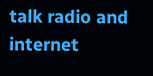talk radio and internet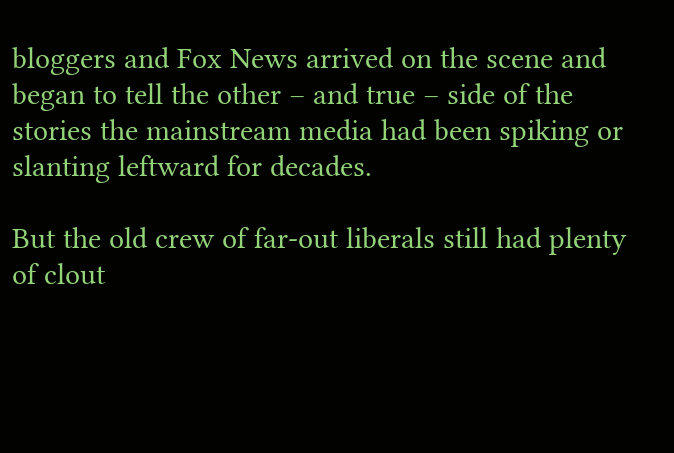bloggers and Fox News arrived on the scene and began to tell the other – and true – side of the stories the mainstream media had been spiking or slanting leftward for decades.

But the old crew of far-out liberals still had plenty of clout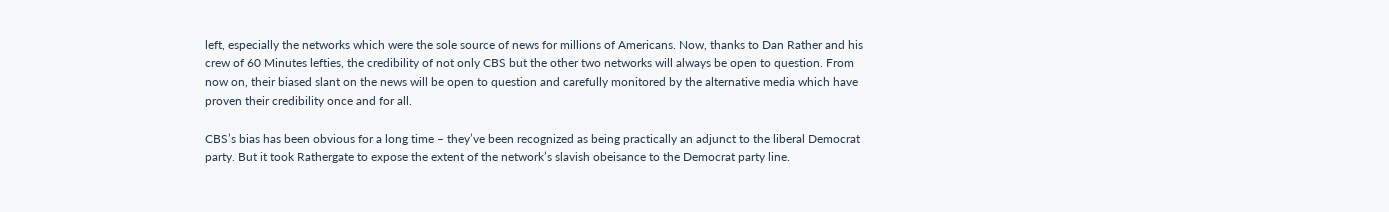left, especially the networks which were the sole source of news for millions of Americans. Now, thanks to Dan Rather and his crew of 60 Minutes lefties, the credibility of not only CBS but the other two networks will always be open to question. From now on, their biased slant on the news will be open to question and carefully monitored by the alternative media which have proven their credibility once and for all.

CBS’s bias has been obvious for a long time – they’ve been recognized as being practically an adjunct to the liberal Democrat party. But it took Rathergate to expose the extent of the network’s slavish obeisance to the Democrat party line.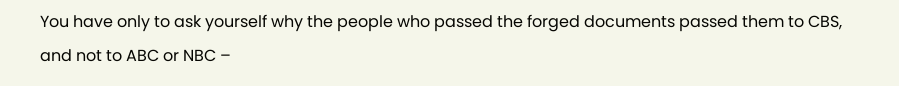You have only to ask yourself why the people who passed the forged documents passed them to CBS, and not to ABC or NBC –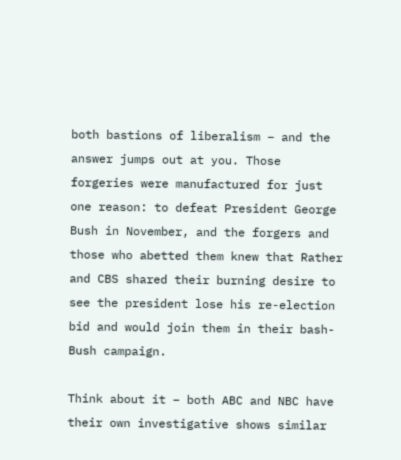both bastions of liberalism – and the answer jumps out at you. Those forgeries were manufactured for just one reason: to defeat President George Bush in November, and the forgers and those who abetted them knew that Rather and CBS shared their burning desire to see the president lose his re-election bid and would join them in their bash-Bush campaign.

Think about it – both ABC and NBC have their own investigative shows similar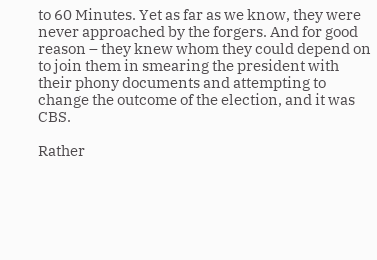to 60 Minutes. Yet as far as we know, they were never approached by the forgers. And for good reason – they knew whom they could depend on to join them in smearing the president with their phony documents and attempting to change the outcome of the election, and it was CBS.

Rather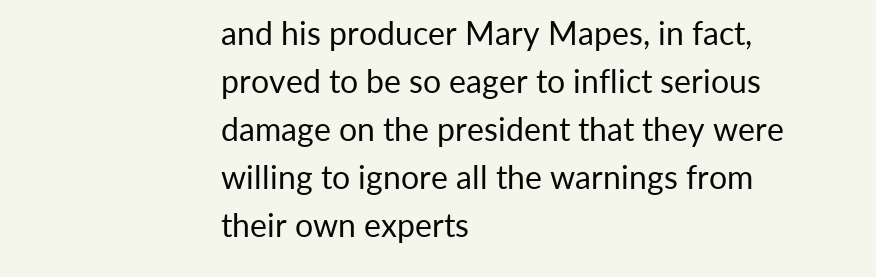and his producer Mary Mapes, in fact, proved to be so eager to inflict serious damage on the president that they were willing to ignore all the warnings from their own experts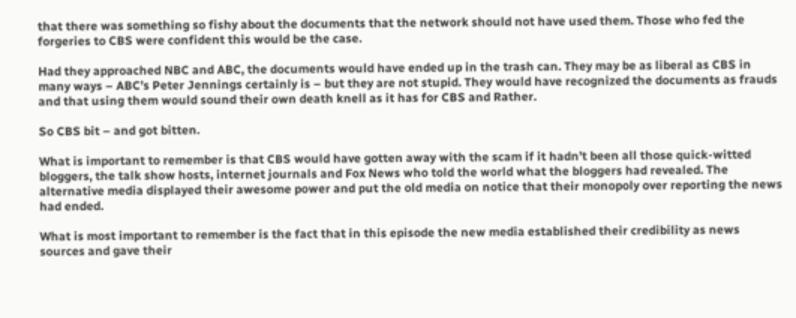that there was something so fishy about the documents that the network should not have used them. Those who fed the forgeries to CBS were confident this would be the case.

Had they approached NBC and ABC, the documents would have ended up in the trash can. They may be as liberal as CBS in many ways – ABC’s Peter Jennings certainly is – but they are not stupid. They would have recognized the documents as frauds and that using them would sound their own death knell as it has for CBS and Rather.

So CBS bit – and got bitten.

What is important to remember is that CBS would have gotten away with the scam if it hadn’t been all those quick-witted bloggers, the talk show hosts, internet journals and Fox News who told the world what the bloggers had revealed. The alternative media displayed their awesome power and put the old media on notice that their monopoly over reporting the news had ended.

What is most important to remember is the fact that in this episode the new media established their credibility as news sources and gave their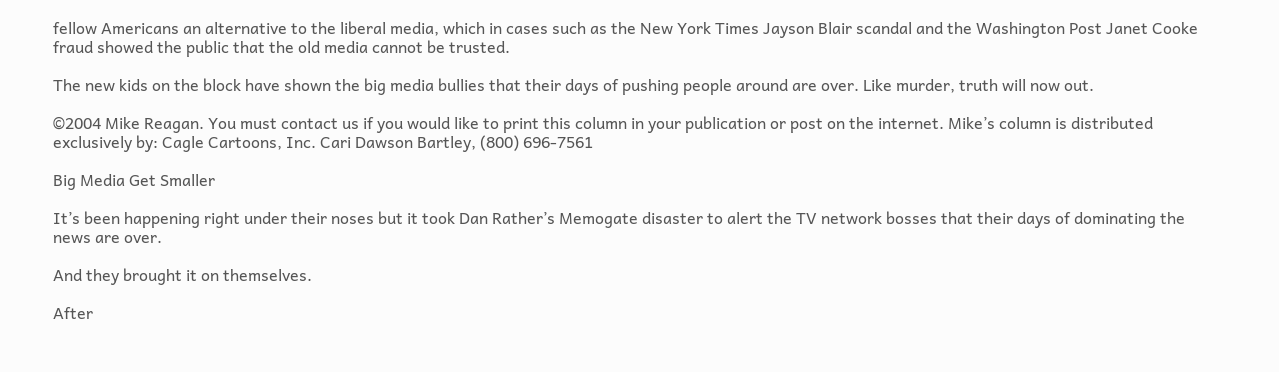fellow Americans an alternative to the liberal media, which in cases such as the New York Times Jayson Blair scandal and the Washington Post Janet Cooke fraud showed the public that the old media cannot be trusted.

The new kids on the block have shown the big media bullies that their days of pushing people around are over. Like murder, truth will now out.

©2004 Mike Reagan. You must contact us if you would like to print this column in your publication or post on the internet. Mike’s column is distributed exclusively by: Cagle Cartoons, Inc. Cari Dawson Bartley, (800) 696-7561

Big Media Get Smaller

It’s been happening right under their noses but it took Dan Rather’s Memogate disaster to alert the TV network bosses that their days of dominating the news are over.

And they brought it on themselves.

After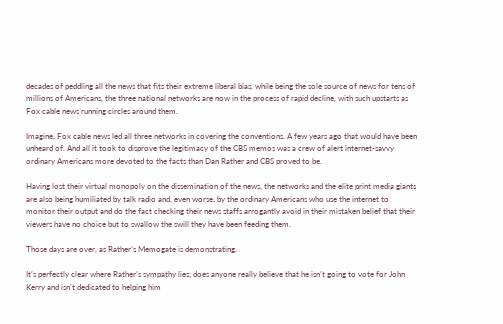decades of peddling all the news that fits their extreme liberal bias, while being the sole source of news for tens of millions of Americans, the three national networks are now in the process of rapid decline, with such upstarts as Fox cable news running circles around them.

Imagine, Fox cable news led all three networks in covering the conventions. A few years ago that would have been unheard of. And all it took to disprove the legitimacy of the CBS memos was a crew of alert internet-savvy ordinary Americans more devoted to the facts than Dan Rather and CBS proved to be.

Having lost their virtual monopoly on the dissemination of the news, the networks and the elite print media giants are also being humiliated by talk radio and, even worse, by the ordinary Americans who use the internet to monitor their output and do the fact checking their news staffs arrogantly avoid in their mistaken belief that their viewers have no choice but to swallow the swill they have been feeding them.

Those days are over, as Rather’s Memogate is demonstrating.

It’s perfectly clear where Rather’s sympathy lies; does anyone really believe that he isn’t going to vote for John Kerry and isn’t dedicated to helping him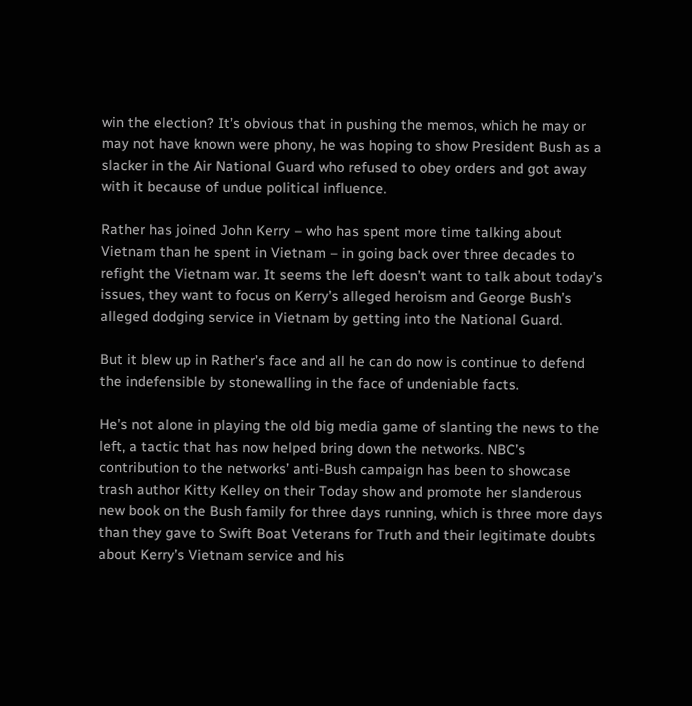win the election? It’s obvious that in pushing the memos, which he may or may not have known were phony, he was hoping to show President Bush as a slacker in the Air National Guard who refused to obey orders and got away with it because of undue political influence.

Rather has joined John Kerry – who has spent more time talking about Vietnam than he spent in Vietnam – in going back over three decades to refight the Vietnam war. It seems the left doesn’t want to talk about today’s issues, they want to focus on Kerry’s alleged heroism and George Bush’s alleged dodging service in Vietnam by getting into the National Guard.

But it blew up in Rather’s face and all he can do now is continue to defend the indefensible by stonewalling in the face of undeniable facts.

He’s not alone in playing the old big media game of slanting the news to the left, a tactic that has now helped bring down the networks. NBC’s contribution to the networks’ anti-Bush campaign has been to showcase trash author Kitty Kelley on their Today show and promote her slanderous new book on the Bush family for three days running, which is three more days than they gave to Swift Boat Veterans for Truth and their legitimate doubts about Kerry’s Vietnam service and his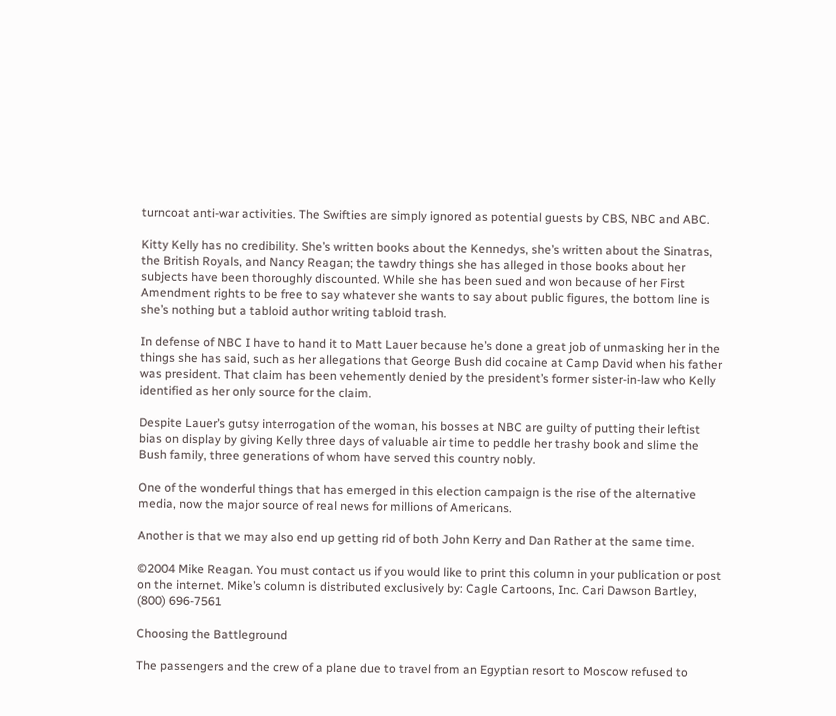turncoat anti-war activities. The Swifties are simply ignored as potential guests by CBS, NBC and ABC.

Kitty Kelly has no credibility. She’s written books about the Kennedys, she’s written about the Sinatras, the British Royals, and Nancy Reagan; the tawdry things she has alleged in those books about her subjects have been thoroughly discounted. While she has been sued and won because of her First Amendment rights to be free to say whatever she wants to say about public figures, the bottom line is she’s nothing but a tabloid author writing tabloid trash.

In defense of NBC I have to hand it to Matt Lauer because he’s done a great job of unmasking her in the things she has said, such as her allegations that George Bush did cocaine at Camp David when his father was president. That claim has been vehemently denied by the president’s former sister-in-law who Kelly identified as her only source for the claim.

Despite Lauer’s gutsy interrogation of the woman, his bosses at NBC are guilty of putting their leftist bias on display by giving Kelly three days of valuable air time to peddle her trashy book and slime the Bush family, three generations of whom have served this country nobly.

One of the wonderful things that has emerged in this election campaign is the rise of the alternative media, now the major source of real news for millions of Americans.

Another is that we may also end up getting rid of both John Kerry and Dan Rather at the same time.

©2004 Mike Reagan. You must contact us if you would like to print this column in your publication or post on the internet. Mike’s column is distributed exclusively by: Cagle Cartoons, Inc. Cari Dawson Bartley, (800) 696-7561

Choosing the Battleground

The passengers and the crew of a plane due to travel from an Egyptian resort to Moscow refused to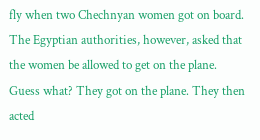fly when two Chechnyan women got on board. The Egyptian authorities, however, asked that the women be allowed to get on the plane. Guess what? They got on the plane. They then acted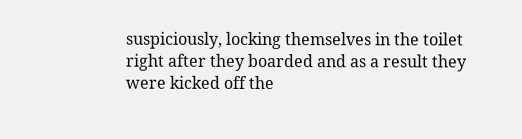suspiciously, locking themselves in the toilet right after they boarded and as a result they were kicked off the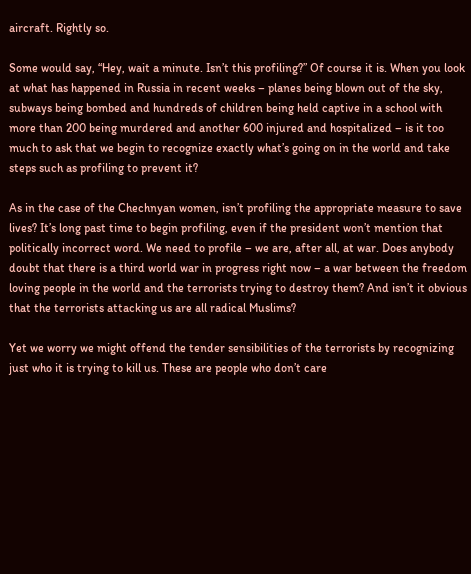aircraft. Rightly so.

Some would say, “Hey, wait a minute. Isn’t this profiling?” Of course it is. When you look at what has happened in Russia in recent weeks – planes being blown out of the sky, subways being bombed and hundreds of children being held captive in a school with more than 200 being murdered and another 600 injured and hospitalized – is it too much to ask that we begin to recognize exactly what’s going on in the world and take steps such as profiling to prevent it?

As in the case of the Chechnyan women, isn’t profiling the appropriate measure to save lives? It’s long past time to begin profiling, even if the president won’t mention that politically incorrect word. We need to profile – we are, after all, at war. Does anybody doubt that there is a third world war in progress right now – a war between the freedom loving people in the world and the terrorists trying to destroy them? And isn’t it obvious that the terrorists attacking us are all radical Muslims?

Yet we worry we might offend the tender sensibilities of the terrorists by recognizing just who it is trying to kill us. These are people who don’t care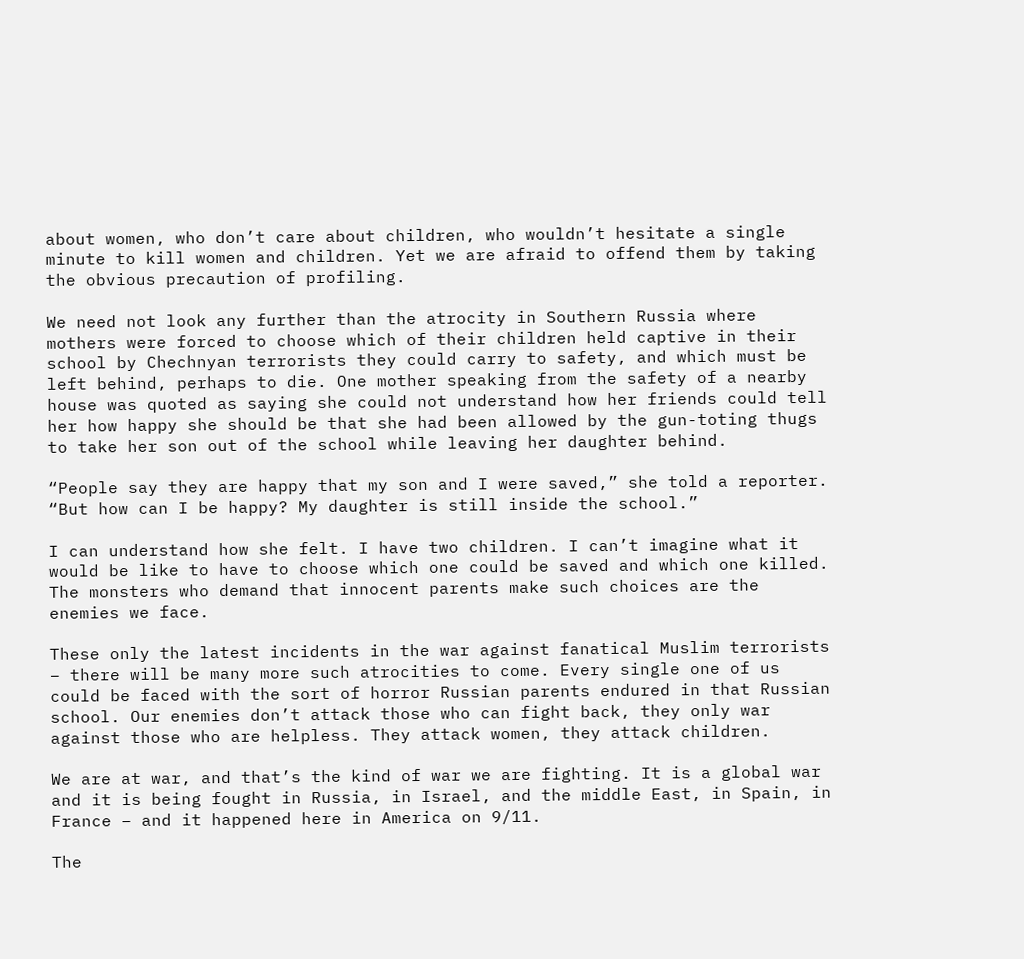about women, who don’t care about children, who wouldn’t hesitate a single minute to kill women and children. Yet we are afraid to offend them by taking the obvious precaution of profiling.

We need not look any further than the atrocity in Southern Russia where mothers were forced to choose which of their children held captive in their school by Chechnyan terrorists they could carry to safety, and which must be left behind, perhaps to die. One mother speaking from the safety of a nearby house was quoted as saying she could not understand how her friends could tell her how happy she should be that she had been allowed by the gun-toting thugs to take her son out of the school while leaving her daughter behind.

“People say they are happy that my son and I were saved,” she told a reporter. “But how can I be happy? My daughter is still inside the school.”

I can understand how she felt. I have two children. I can’t imagine what it would be like to have to choose which one could be saved and which one killed. The monsters who demand that innocent parents make such choices are the enemies we face.

These only the latest incidents in the war against fanatical Muslim terrorists – there will be many more such atrocities to come. Every single one of us could be faced with the sort of horror Russian parents endured in that Russian school. Our enemies don’t attack those who can fight back, they only war against those who are helpless. They attack women, they attack children.

We are at war, and that’s the kind of war we are fighting. It is a global war and it is being fought in Russia, in Israel, and the middle East, in Spain, in France – and it happened here in America on 9/11.

The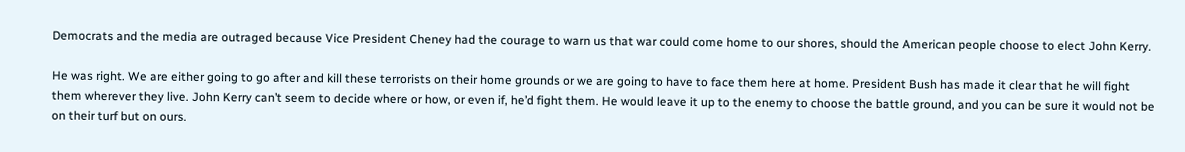Democrats and the media are outraged because Vice President Cheney had the courage to warn us that war could come home to our shores, should the American people choose to elect John Kerry.

He was right. We are either going to go after and kill these terrorists on their home grounds or we are going to have to face them here at home. President Bush has made it clear that he will fight them wherever they live. John Kerry can’t seem to decide where or how, or even if, he’d fight them. He would leave it up to the enemy to choose the battle ground, and you can be sure it would not be on their turf but on ours.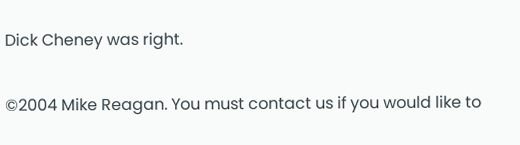Dick Cheney was right.

©2004 Mike Reagan. You must contact us if you would like to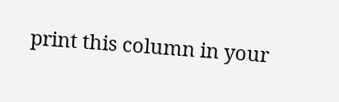print this column in your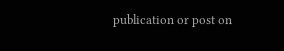publication or post on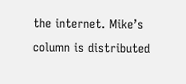the internet. Mike’s column is distributed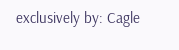exclusively by: Cagle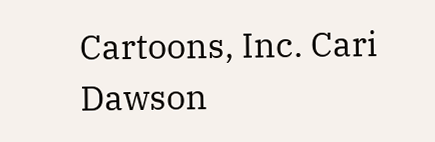Cartoons, Inc. Cari Dawson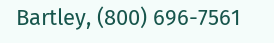Bartley, (800) 696-7561